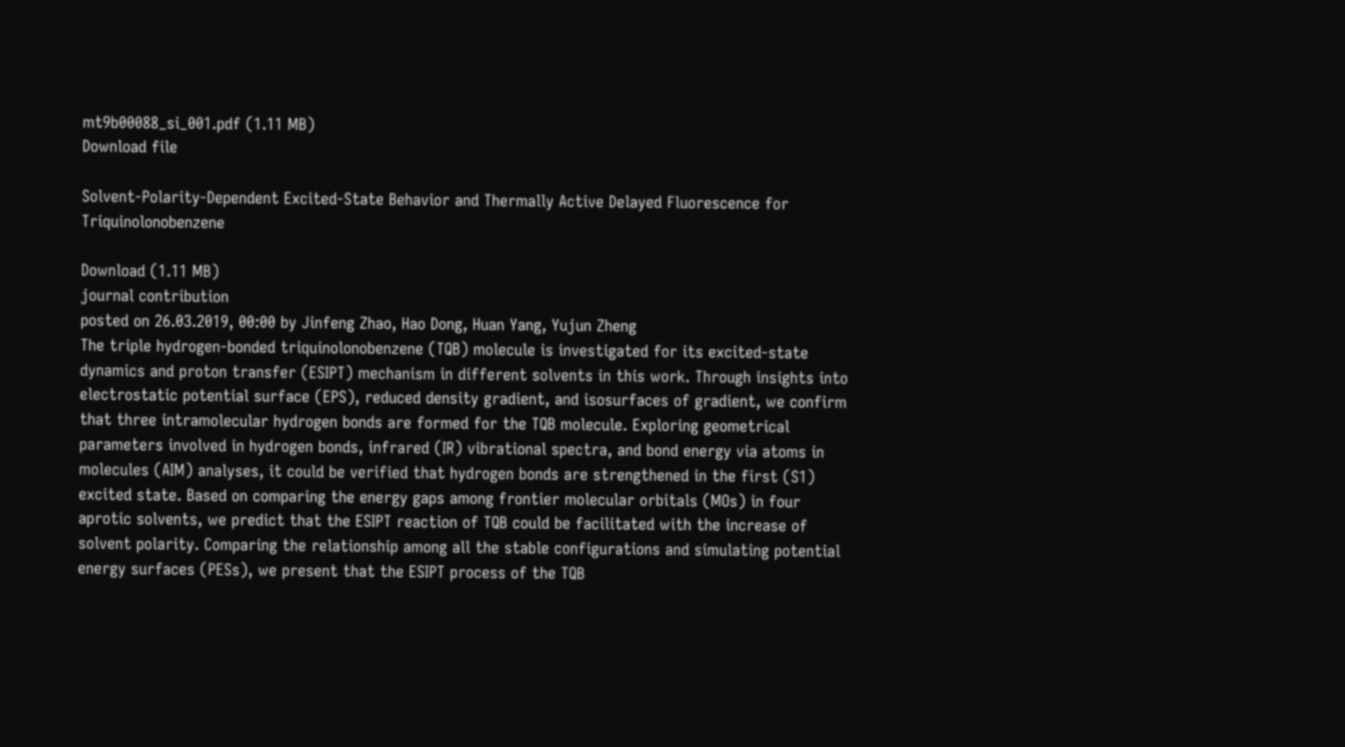mt9b00088_si_001.pdf (1.11 MB)
Download file

Solvent-Polarity-Dependent Excited-State Behavior and Thermally Active Delayed Fluorescence for Triquinolonobenzene

Download (1.11 MB)
journal contribution
posted on 26.03.2019, 00:00 by Jinfeng Zhao, Hao Dong, Huan Yang, Yujun Zheng
The triple hydrogen-bonded triquinolonobenzene (TQB) molecule is investigated for its excited-state dynamics and proton transfer (ESIPT) mechanism in different solvents in this work. Through insights into electrostatic potential surface (EPS), reduced density gradient, and isosurfaces of gradient, we confirm that three intramolecular hydrogen bonds are formed for the TQB molecule. Exploring geometrical parameters involved in hydrogen bonds, infrared (IR) vibrational spectra, and bond energy via atoms in molecules (AIM) analyses, it could be verified that hydrogen bonds are strengthened in the first (S1) excited state. Based on comparing the energy gaps among frontier molecular orbitals (MOs) in four aprotic solvents, we predict that the ESIPT reaction of TQB could be facilitated with the increase of solvent polarity. Comparing the relationship among all the stable configurations and simulating potential energy surfaces (PESs), we present that the ESIPT process of the TQB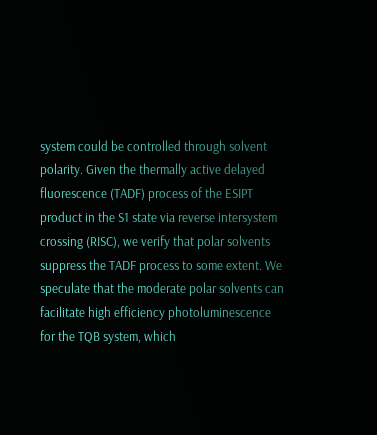system could be controlled through solvent polarity. Given the thermally active delayed fluorescence (TADF) process of the ESIPT product in the S1 state via reverse intersystem crossing (RISC), we verify that polar solvents suppress the TADF process to some extent. We speculate that the moderate polar solvents can facilitate high efficiency photoluminescence for the TQB system, which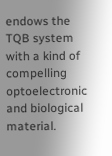endows the TQB system with a kind of compelling optoelectronic and biological material.